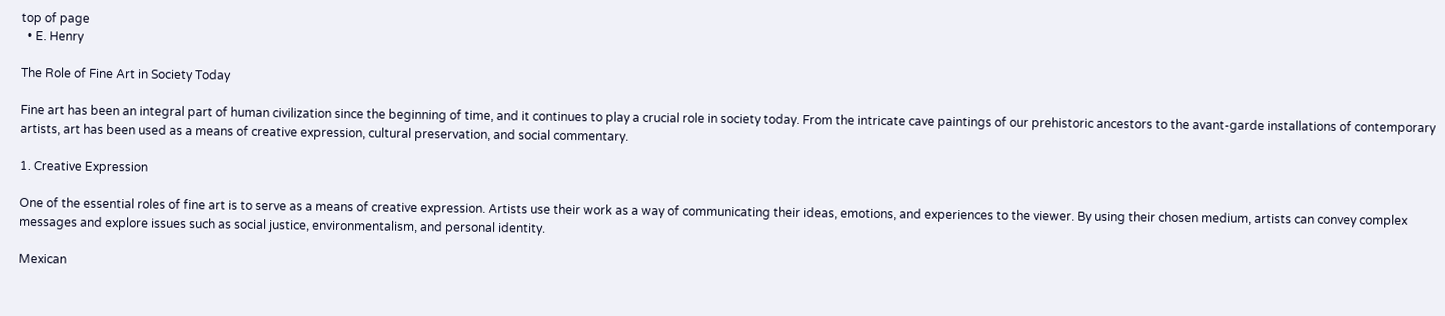top of page
  • E. Henry

The Role of Fine Art in Society Today

Fine art has been an integral part of human civilization since the beginning of time, and it continues to play a crucial role in society today. From the intricate cave paintings of our prehistoric ancestors to the avant-garde installations of contemporary artists, art has been used as a means of creative expression, cultural preservation, and social commentary.

1. Creative Expression

One of the essential roles of fine art is to serve as a means of creative expression. Artists use their work as a way of communicating their ideas, emotions, and experiences to the viewer. By using their chosen medium, artists can convey complex messages and explore issues such as social justice, environmentalism, and personal identity.

Mexican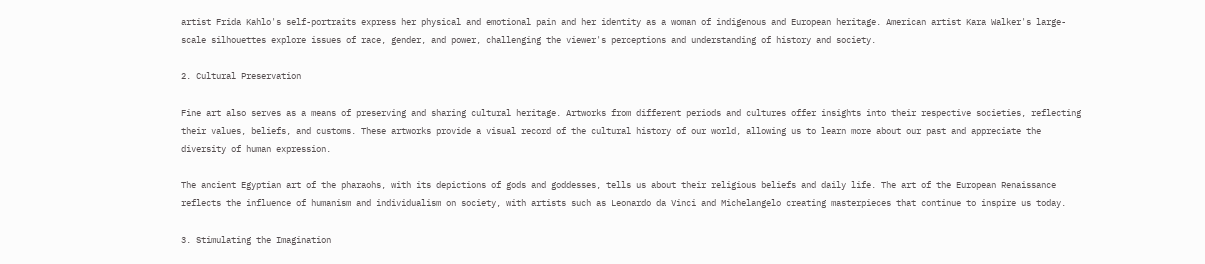artist Frida Kahlo's self-portraits express her physical and emotional pain and her identity as a woman of indigenous and European heritage. American artist Kara Walker's large-scale silhouettes explore issues of race, gender, and power, challenging the viewer's perceptions and understanding of history and society.

2. Cultural Preservation

Fine art also serves as a means of preserving and sharing cultural heritage. Artworks from different periods and cultures offer insights into their respective societies, reflecting their values, beliefs, and customs. These artworks provide a visual record of the cultural history of our world, allowing us to learn more about our past and appreciate the diversity of human expression.

The ancient Egyptian art of the pharaohs, with its depictions of gods and goddesses, tells us about their religious beliefs and daily life. The art of the European Renaissance reflects the influence of humanism and individualism on society, with artists such as Leonardo da Vinci and Michelangelo creating masterpieces that continue to inspire us today.

3. Stimulating the Imagination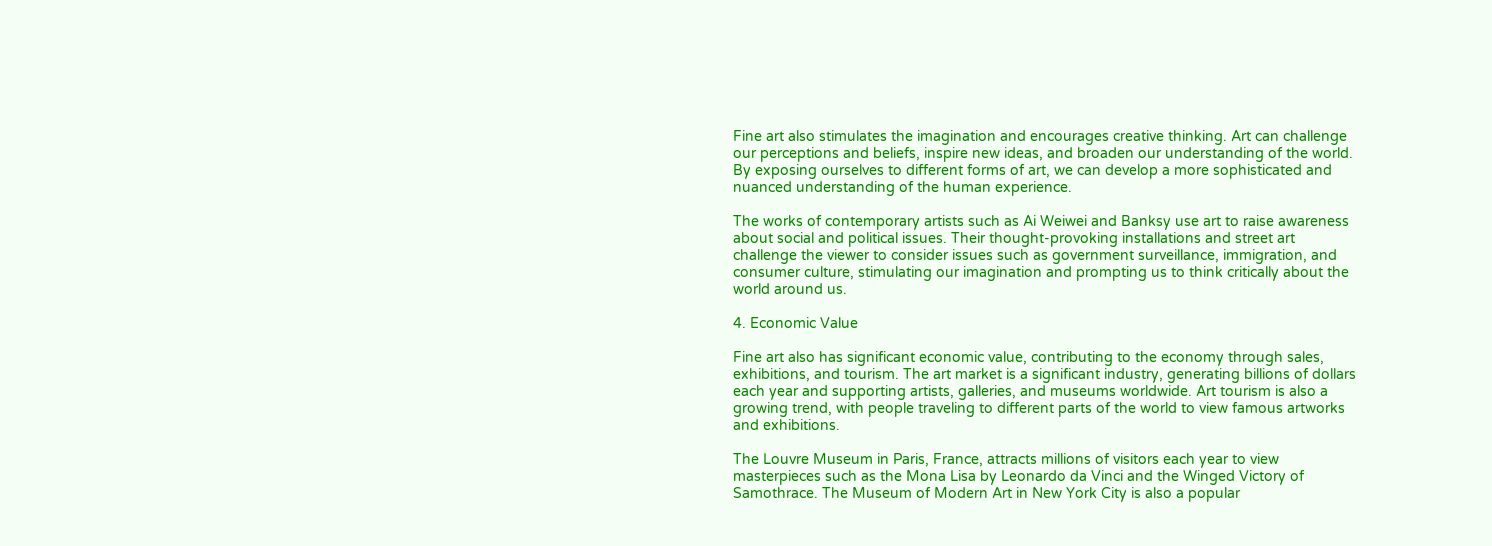Fine art also stimulates the imagination and encourages creative thinking. Art can challenge our perceptions and beliefs, inspire new ideas, and broaden our understanding of the world. By exposing ourselves to different forms of art, we can develop a more sophisticated and nuanced understanding of the human experience.

The works of contemporary artists such as Ai Weiwei and Banksy use art to raise awareness about social and political issues. Their thought-provoking installations and street art challenge the viewer to consider issues such as government surveillance, immigration, and consumer culture, stimulating our imagination and prompting us to think critically about the world around us.

4. Economic Value

Fine art also has significant economic value, contributing to the economy through sales, exhibitions, and tourism. The art market is a significant industry, generating billions of dollars each year and supporting artists, galleries, and museums worldwide. Art tourism is also a growing trend, with people traveling to different parts of the world to view famous artworks and exhibitions.

The Louvre Museum in Paris, France, attracts millions of visitors each year to view masterpieces such as the Mona Lisa by Leonardo da Vinci and the Winged Victory of Samothrace. The Museum of Modern Art in New York City is also a popular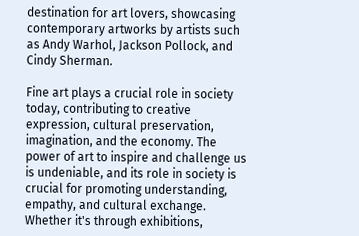destination for art lovers, showcasing contemporary artworks by artists such as Andy Warhol, Jackson Pollock, and Cindy Sherman.

Fine art plays a crucial role in society today, contributing to creative expression, cultural preservation, imagination, and the economy. The power of art to inspire and challenge us is undeniable, and its role in society is crucial for promoting understanding, empathy, and cultural exchange. Whether it's through exhibitions,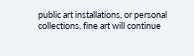public art installations, or personal collections, fine art will continue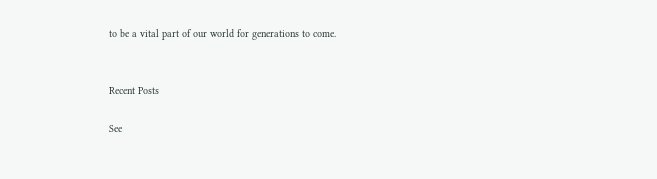to be a vital part of our world for generations to come.


Recent Posts

See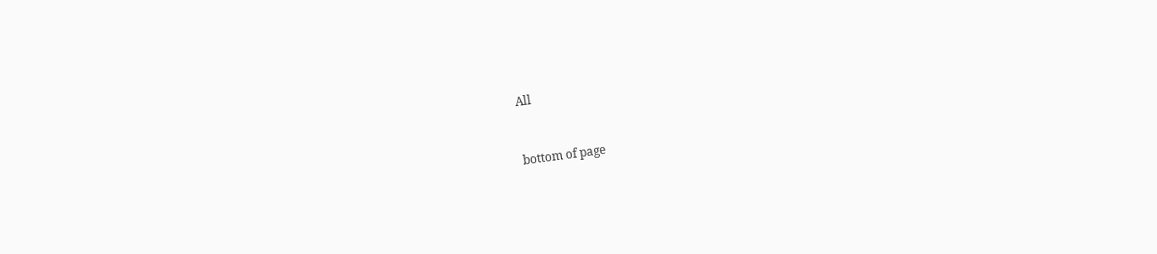All


bottom of page